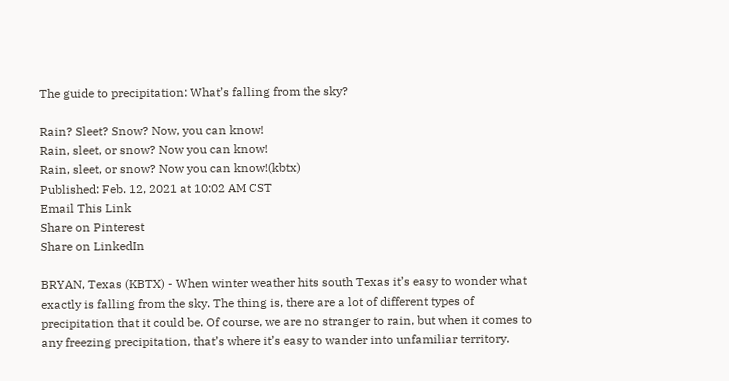The guide to precipitation: What’s falling from the sky?

Rain? Sleet? Snow? Now, you can know!
Rain, sleet, or snow? Now you can know!
Rain, sleet, or snow? Now you can know!(kbtx)
Published: Feb. 12, 2021 at 10:02 AM CST
Email This Link
Share on Pinterest
Share on LinkedIn

BRYAN, Texas (KBTX) - When winter weather hits south Texas it’s easy to wonder what exactly is falling from the sky. The thing is, there are a lot of different types of precipitation that it could be. Of course, we are no stranger to rain, but when it comes to any freezing precipitation, that’s where it’s easy to wander into unfamiliar territory.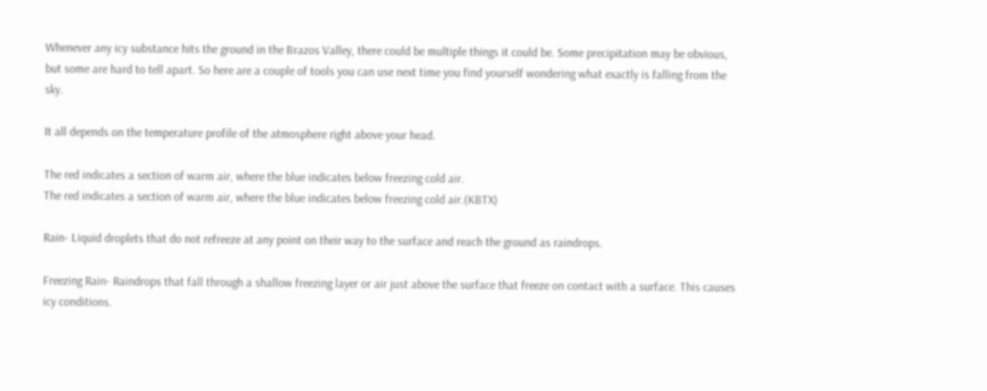Whenever any icy substance hits the ground in the Brazos Valley, there could be multiple things it could be. Some precipitation may be obvious, but some are hard to tell apart. So here are a couple of tools you can use next time you find yourself wondering what exactly is falling from the sky.

It all depends on the temperature profile of the atmosphere right above your head.

The red indicates a section of warm air, where the blue indicates below freezing cold air.
The red indicates a section of warm air, where the blue indicates below freezing cold air.(KBTX)

Rain- Liquid droplets that do not refreeze at any point on their way to the surface and reach the ground as raindrops.

Freezing Rain- Raindrops that fall through a shallow freezing layer or air just above the surface that freeze on contact with a surface. This causes icy conditions.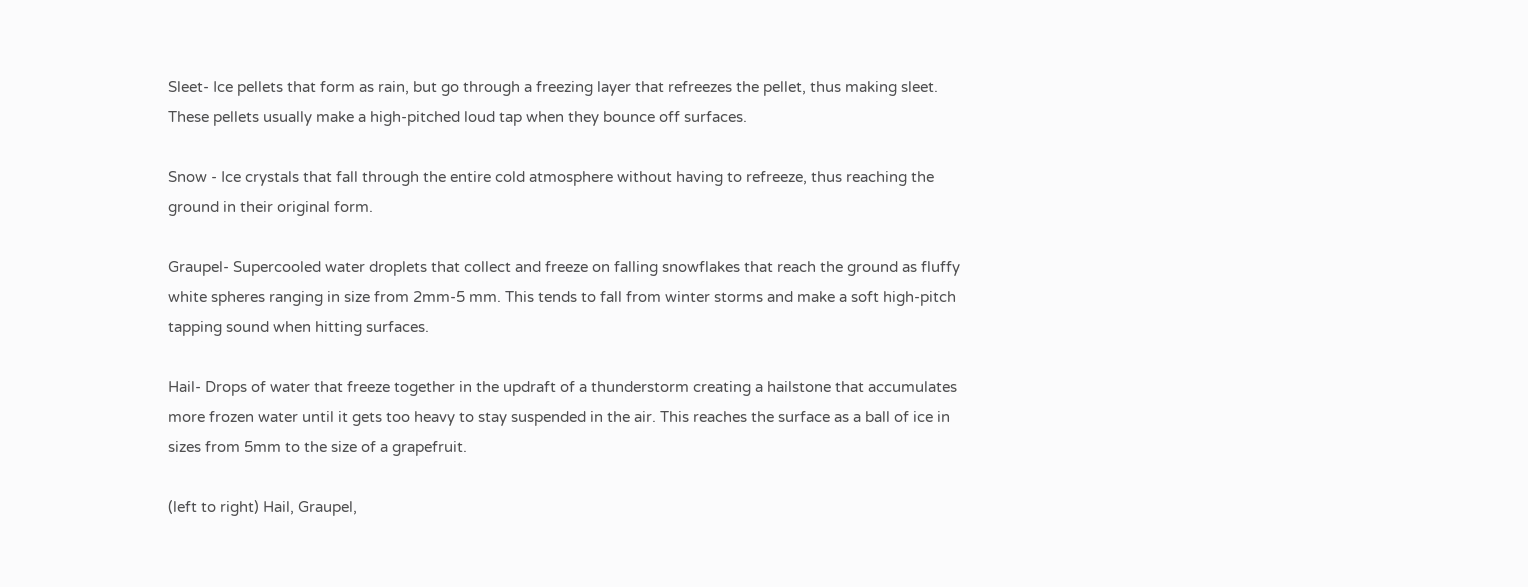Sleet- Ice pellets that form as rain, but go through a freezing layer that refreezes the pellet, thus making sleet. These pellets usually make a high-pitched loud tap when they bounce off surfaces.

Snow - Ice crystals that fall through the entire cold atmosphere without having to refreeze, thus reaching the ground in their original form.

Graupel- Supercooled water droplets that collect and freeze on falling snowflakes that reach the ground as fluffy white spheres ranging in size from 2mm-5 mm. This tends to fall from winter storms and make a soft high-pitch tapping sound when hitting surfaces.

Hail- Drops of water that freeze together in the updraft of a thunderstorm creating a hailstone that accumulates more frozen water until it gets too heavy to stay suspended in the air. This reaches the surface as a ball of ice in sizes from 5mm to the size of a grapefruit.

(left to right) Hail, Graupel,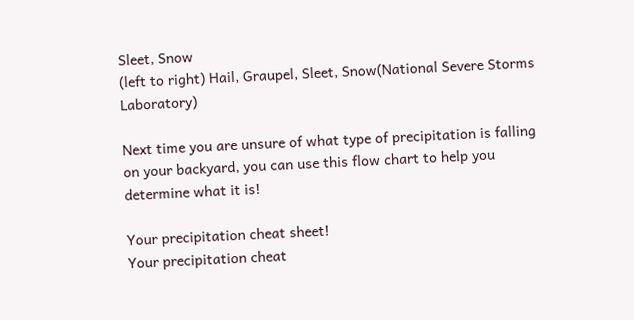Sleet, Snow
(left to right) Hail, Graupel, Sleet, Snow(National Severe Storms Laboratory)

Next time you are unsure of what type of precipitation is falling on your backyard, you can use this flow chart to help you determine what it is!

Your precipitation cheat sheet!
Your precipitation cheat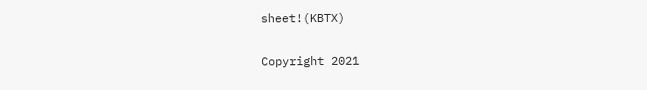sheet!(KBTX)

Copyright 2021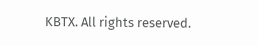KBTX. All rights reserved.